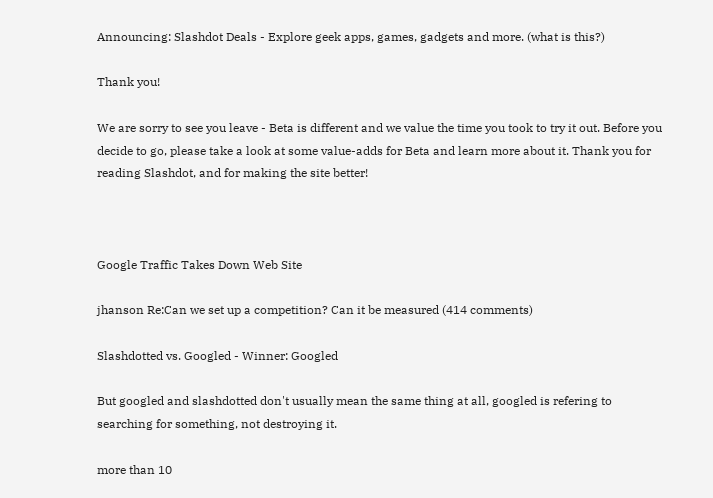Announcing: Slashdot Deals - Explore geek apps, games, gadgets and more. (what is this?)

Thank you!

We are sorry to see you leave - Beta is different and we value the time you took to try it out. Before you decide to go, please take a look at some value-adds for Beta and learn more about it. Thank you for reading Slashdot, and for making the site better!



Google Traffic Takes Down Web Site

jhanson Re:Can we set up a competition? Can it be measured (414 comments)

Slashdotted vs. Googled - Winner: Googled

But googled and slashdotted don't usually mean the same thing at all, googled is refering to searching for something, not destroying it.

more than 10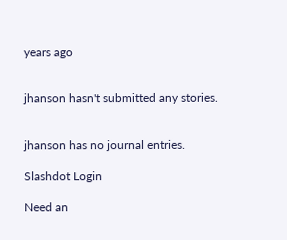years ago


jhanson hasn't submitted any stories.


jhanson has no journal entries.

Slashdot Login

Need an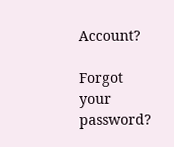Account?

Forgot your password?